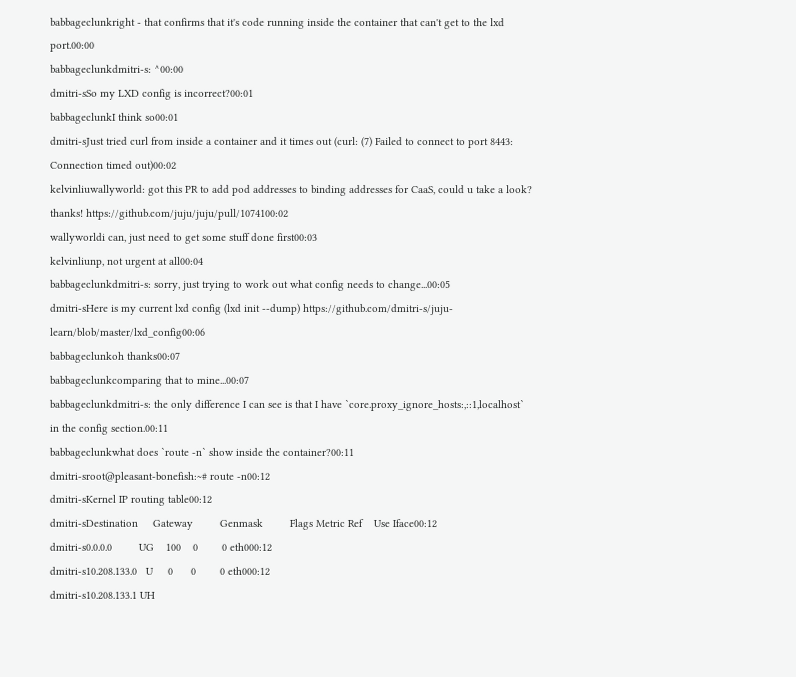babbageclunkright - that confirms that it's code running inside the container that can't get to the lxd port.00:00
babbageclunkdmitri-s: ^00:00
dmitri-sSo my LXD config is incorrect?00:01
babbageclunkI think so00:01
dmitri-sJust tried curl from inside a container and it times out (curl: (7) Failed to connect to port 8443: Connection timed out)00:02
kelvinliuwallyworld: got this PR to add pod addresses to binding addresses for CaaS, could u take a look? thanks! https://github.com/juju/juju/pull/1074100:02
wallyworldi can, just need to get some stuff done first00:03
kelvinliunp, not urgent at all00:04
babbageclunkdmitri-s: sorry, just trying to work out what config needs to change...00:05
dmitri-sHere is my current lxd config (lxd init --dump) https://github.com/dmitri-s/juju-learn/blob/master/lxd_config00:06
babbageclunkoh thanks00:07
babbageclunkcomparing that to mine...00:07
babbageclunkdmitri-s: the only difference I can see is that I have `core.proxy_ignore_hosts:,::1,localhost` in the config section.00:11
babbageclunkwhat does `route -n` show inside the container?00:11
dmitri-sroot@pleasant-bonefish:~# route -n00:12
dmitri-sKernel IP routing table00:12
dmitri-sDestination     Gateway         Genmask         Flags Metric Ref    Use Iface00:12
dmitri-s0.0.0.0         UG    100    0        0 eth000:12
dmitri-s10.208.133.0   U     0      0        0 eth000:12
dmitri-s10.208.133.1 UH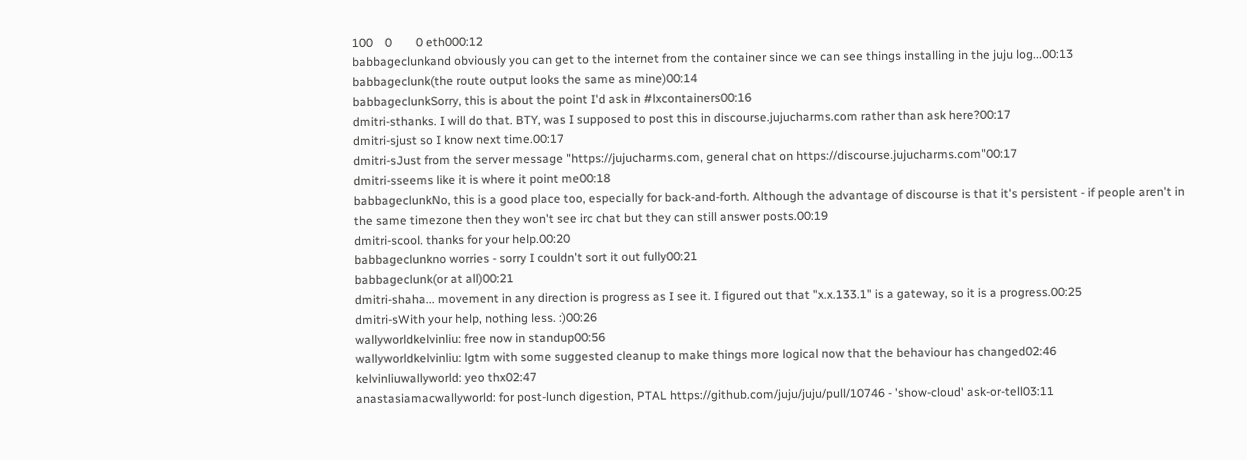100    0        0 eth000:12
babbageclunkand obviously you can get to the internet from the container since we can see things installing in the juju log...00:13
babbageclunk(the route output looks the same as mine)00:14
babbageclunkSorry, this is about the point I'd ask in #lxcontainers00:16
dmitri-sthanks. I will do that. BTY, was I supposed to post this in discourse.jujucharms.com rather than ask here?00:17
dmitri-sjust so I know next time.00:17
dmitri-sJust from the server message "https://jujucharms.com, general chat on https://discourse.jujucharms.com"00:17
dmitri-sseems like it is where it point me00:18
babbageclunkNo, this is a good place too, especially for back-and-forth. Although the advantage of discourse is that it's persistent - if people aren't in the same timezone then they won't see irc chat but they can still answer posts.00:19
dmitri-scool. thanks for your help.00:20
babbageclunkno worries - sorry I couldn't sort it out fully00:21
babbageclunk(or at all)00:21
dmitri-shaha... movement in any direction is progress as I see it. I figured out that "x.x.133.1" is a gateway, so it is a progress.00:25
dmitri-sWith your help, nothing less. :)00:26
wallyworldkelvinliu: free now in standup00:56
wallyworldkelvinliu: lgtm with some suggested cleanup to make things more logical now that the behaviour has changed02:46
kelvinliuwallyworld: yeo thx02:47
anastasiamacwallyworld: for post-lunch digestion, PTAL https://github.com/juju/juju/pull/10746 - 'show-cloud' ask-or-tell03:11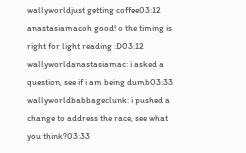wallyworldjust getting coffee03:12
anastasiamacoh good! o the timing is right for light reading :D03:12
wallyworldanastasiamac: i asked a question, see if i am being dumb03:33
wallyworldbabbageclunk: i pushed a change to address the race, see what you think?03:33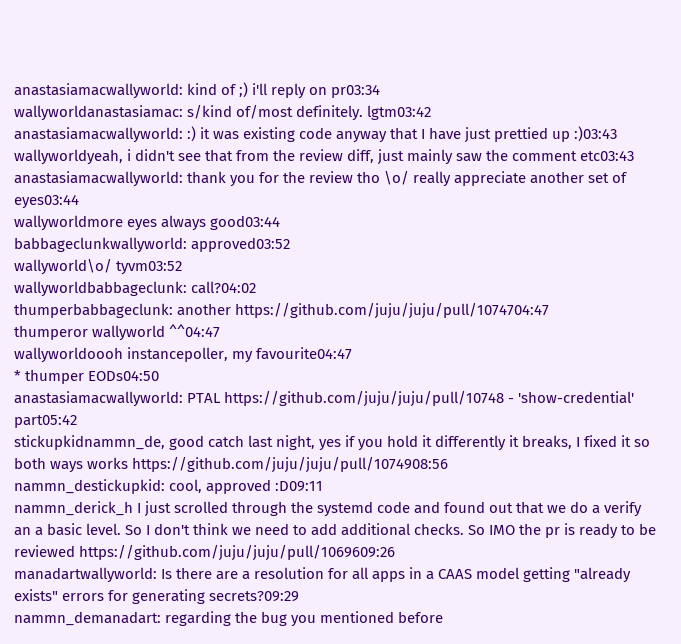anastasiamacwallyworld: kind of ;) i'll reply on pr03:34
wallyworldanastasiamac: s/kind of/most definitely. lgtm03:42
anastasiamacwallyworld: :) it was existing code anyway that I have just prettied up :)03:43
wallyworldyeah, i didn't see that from the review diff, just mainly saw the comment etc03:43
anastasiamacwallyworld: thank you for the review tho \o/ really appreciate another set of eyes03:44
wallyworldmore eyes always good03:44
babbageclunkwallyworld: approved03:52
wallyworld\o/ tyvm03:52
wallyworldbabbageclunk: call?04:02
thumperbabbageclunk: another https://github.com/juju/juju/pull/1074704:47
thumperor wallyworld ^^04:47
wallyworldoooh instancepoller, my favourite04:47
* thumper EODs04:50
anastasiamacwallyworld: PTAL https://github.com/juju/juju/pull/10748 - 'show-credential' part05:42
stickupkidnammn_de, good catch last night, yes if you hold it differently it breaks, I fixed it so both ways works https://github.com/juju/juju/pull/1074908:56
nammn_destickupkid: cool, approved :D09:11
nammn_derick_h I just scrolled through the systemd code and found out that we do a verify an a basic level. So I don't think we need to add additional checks. So IMO the pr is ready to be reviewed https://github.com/juju/juju/pull/1069609:26
manadartwallyworld: Is there are a resolution for all apps in a CAAS model getting "already exists" errors for generating secrets?09:29
nammn_demanadart: regarding the bug you mentioned before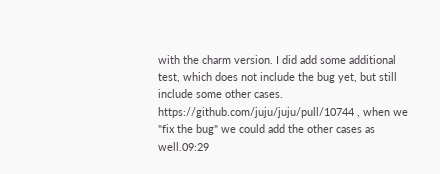with the charm version. I did add some additional test, which does not include the bug yet, but still include some other cases. https://github.com/juju/juju/pull/10744 , when we "fix the bug" we could add the other cases as well.09:29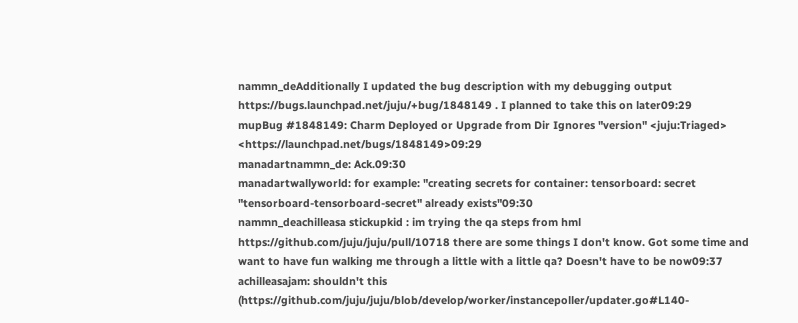nammn_deAdditionally I updated the bug description with my debugging output https://bugs.launchpad.net/juju/+bug/1848149 . I planned to take this on later09:29
mupBug #1848149: Charm Deployed or Upgrade from Dir Ignores "version" <juju:Triaged> <https://launchpad.net/bugs/1848149>09:29
manadartnammn_de: Ack.09:30
manadartwallyworld: for example: "creating secrets for container: tensorboard: secret "tensorboard-tensorboard-secret" already exists"09:30
nammn_deachilleasa stickupkid : im trying the qa steps from hml https://github.com/juju/juju/pull/10718 there are some things I don't know. Got some time and want to have fun walking me through a little with a little qa? Doesn't have to be now09:37
achilleasajam: shouldn't this (https://github.com/juju/juju/blob/develop/worker/instancepoller/updater.go#L140-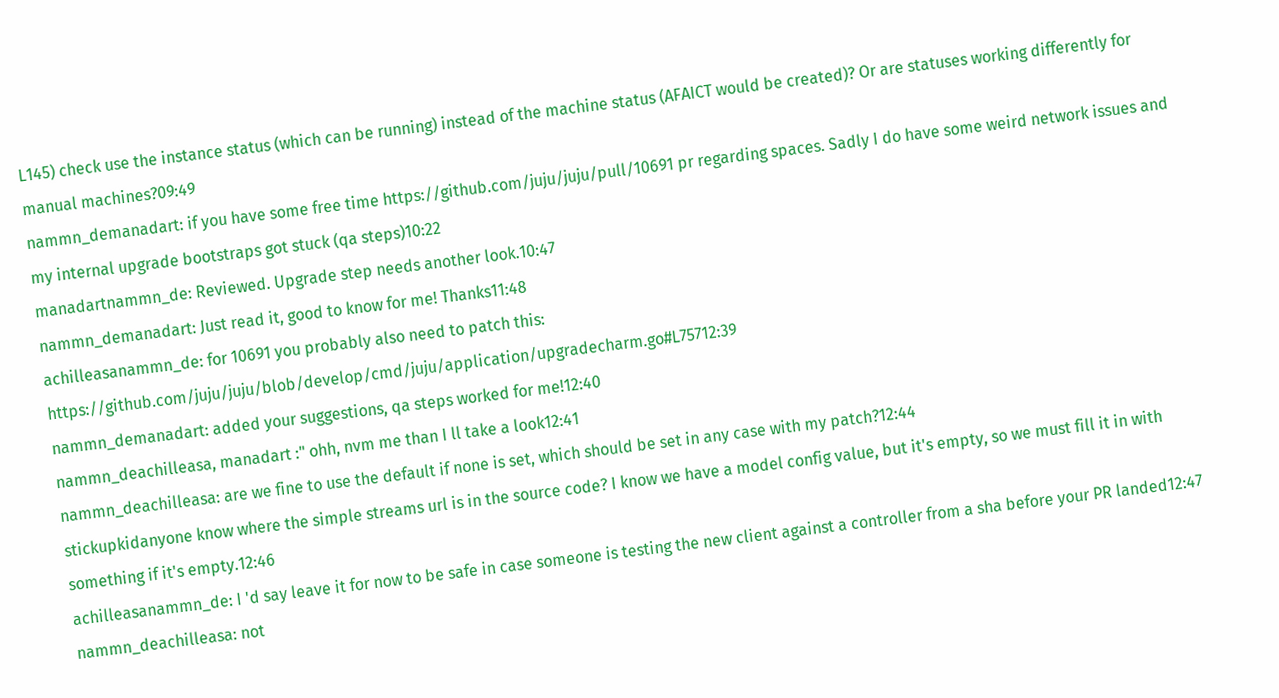L145) check use the instance status (which can be running) instead of the machine status (AFAICT would be created)? Or are statuses working differently for manual machines?09:49
nammn_demanadart: if you have some free time https://github.com/juju/juju/pull/10691 pr regarding spaces. Sadly I do have some weird network issues and my internal upgrade bootstraps got stuck (qa steps)10:22
manadartnammn_de: Reviewed. Upgrade step needs another look.10:47
nammn_demanadart: Just read it, good to know for me! Thanks11:48
achilleasanammn_de: for 10691 you probably also need to patch this: https://github.com/juju/juju/blob/develop/cmd/juju/application/upgradecharm.go#L75712:39
nammn_demanadart: added your suggestions, qa steps worked for me!12:40
nammn_deachilleasa, manadart :" ohh, nvm me than I ll take a look12:41
nammn_deachilleasa: are we fine to use the default if none is set, which should be set in any case with my patch?12:44
stickupkidanyone know where the simple streams url is in the source code? I know we have a model config value, but it's empty, so we must fill it in with something if it's empty.12:46
achilleasanammn_de: I 'd say leave it for now to be safe in case someone is testing the new client against a controller from a sha before your PR landed12:47
nammn_deachilleasa: not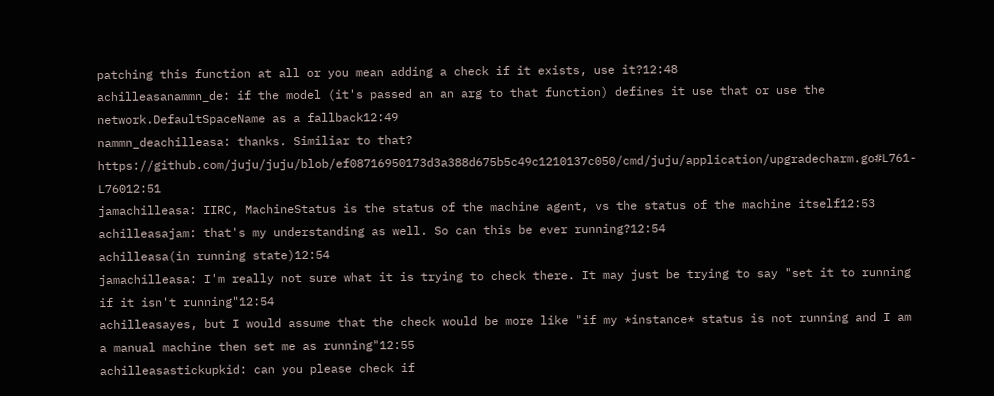patching this function at all or you mean adding a check if it exists, use it?12:48
achilleasanammn_de: if the model (it's passed an an arg to that function) defines it use that or use the network.DefaultSpaceName as a fallback12:49
nammn_deachilleasa: thanks. Similiar to that? https://github.com/juju/juju/blob/ef08716950173d3a388d675b5c49c1210137c050/cmd/juju/application/upgradecharm.go#L761-L76012:51
jamachilleasa: IIRC, MachineStatus is the status of the machine agent, vs the status of the machine itself12:53
achilleasajam: that's my understanding as well. So can this be ever running?12:54
achilleasa(in running state)12:54
jamachilleasa: I'm really not sure what it is trying to check there. It may just be trying to say "set it to running if it isn't running"12:54
achilleasayes, but I would assume that the check would be more like "if my *instance* status is not running and I am a manual machine then set me as running"12:55
achilleasastickupkid: can you please check if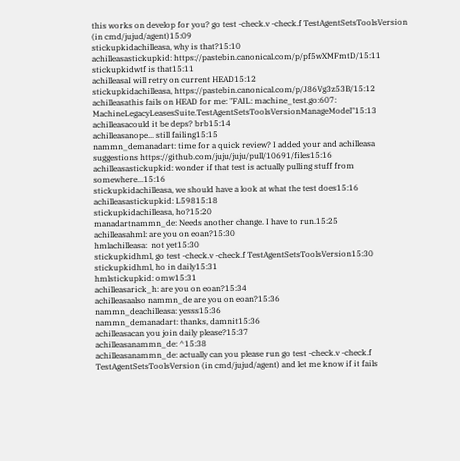this works on develop for you? go test -check.v -check.f TestAgentSetsToolsVersion (in cmd/jujud/agent)15:09
stickupkidachilleasa, why is that?15:10
achilleasastickupkid: https://pastebin.canonical.com/p/pf5wXMFmtD/15:11
stickupkidwtf is that15:11
achilleasaI will retry on current HEAD15:12
stickupkidachilleasa, https://pastebin.canonical.com/p/J86Vg3z53B/15:12
achilleasathis fails on HEAD for me: "FAIL: machine_test.go:607: MachineLegacyLeasesSuite.TestAgentSetsToolsVersionManageModel"15:13
achilleasacould it be deps? brb15:14
achilleasanope... still failing15:15
nammn_demanadart: time for a quick review? I added your and achilleasa suggestions https://github.com/juju/juju/pull/10691/files15:16
achilleasastickupkid: wonder if that test is actually pulling stuff from somewhere...15:16
stickupkidachilleasa, we should have a look at what the test does15:16
achilleasastickupkid: L59815:18
stickupkidachilleasa, ho?15:20
manadartnammn_de: Needs another change. I have to run.15:25
achilleasahml: are you on eoan?15:30
hmlachilleasa:  not yet15:30
stickupkidhml, go test -check.v -check.f TestAgentSetsToolsVersion15:30
stickupkidhml, ho in daily15:31
hmlstickupkid: omw15:31
achilleasarick_h: are you on eoan?15:34
achilleasaalso nammn_de are you on eoan?15:36
nammn_deachilleasa: yesss15:36
nammn_demanadart: thanks, damnit15:36
achilleasacan you join daily please?15:37
achilleasanammn_de: ^15:38
achilleasanammn_de: actually can you please run go test -check.v -check.f TestAgentSetsToolsVersion (in cmd/jujud/agent) and let me know if it fails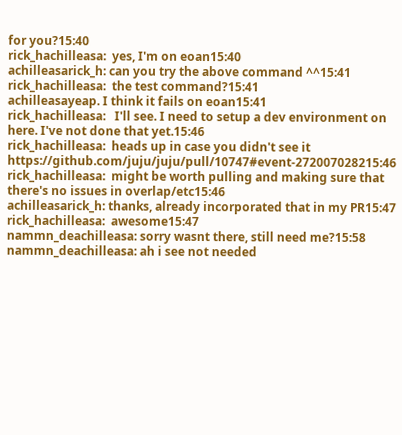for you?15:40
rick_hachilleasa:  yes, I'm on eoan15:40
achilleasarick_h: can you try the above command ^^15:41
rick_hachilleasa:  the test command?15:41
achilleasayeap. I think it fails on eoan15:41
rick_hachilleasa:   I'll see. I need to setup a dev environment on here. I've not done that yet.15:46
rick_hachilleasa:  heads up in case you didn't see it https://github.com/juju/juju/pull/10747#event-272007028215:46
rick_hachilleasa:  might be worth pulling and making sure that there's no issues in overlap/etc15:46
achilleasarick_h: thanks, already incorporated that in my PR15:47
rick_hachilleasa:  awesome15:47
nammn_deachilleasa: sorry wasnt there, still need me?15:58
nammn_deachilleasa: ah i see not needed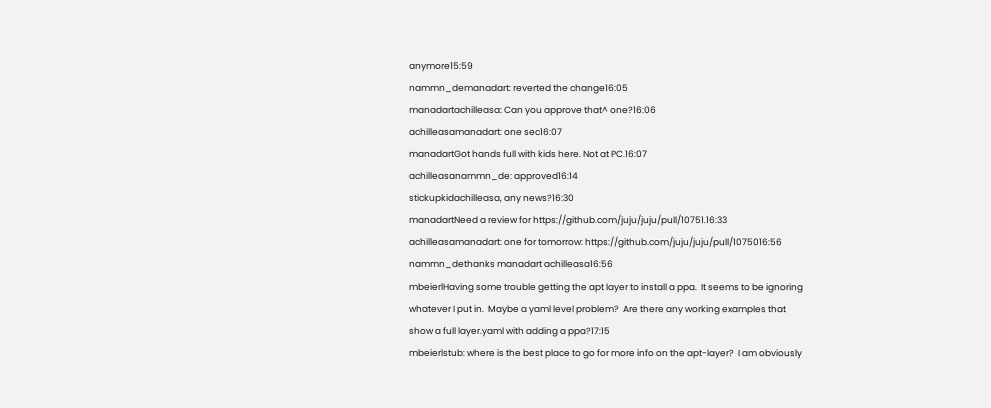anymore15:59
nammn_demanadart: reverted the change16:05
manadartachilleasa: Can you approve that^ one?16:06
achilleasamanadart: one sec16:07
manadartGot hands full with kids here. Not at PC.16:07
achilleasanammn_de: approved16:14
stickupkidachilleasa, any news?16:30
manadartNeed a review for https://github.com/juju/juju/pull/10751.16:33
achilleasamanadart: one for tomorrow: https://github.com/juju/juju/pull/1075016:56
nammn_dethanks manadart achilleasa16:56
mbeierlHaving some trouble getting the apt layer to install a ppa.  It seems to be ignoring whatever I put in.  Maybe a yaml level problem?  Are there any working examples that show a full layer.yaml with adding a ppa?17:15
mbeierlstub: where is the best place to go for more info on the apt-layer?  I am obviously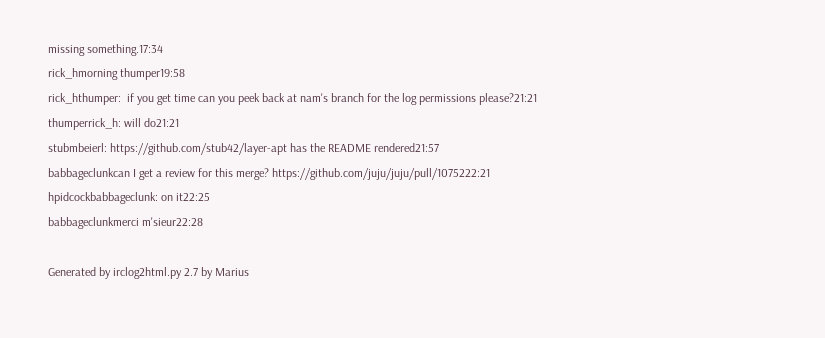missing something.17:34
rick_hmorning thumper19:58
rick_hthumper:  if you get time can you peek back at nam's branch for the log permissions please?21:21
thumperrick_h: will do21:21
stubmbeierl: https://github.com/stub42/layer-apt has the README rendered21:57
babbageclunkcan I get a review for this merge? https://github.com/juju/juju/pull/1075222:21
hpidcockbabbageclunk: on it22:25
babbageclunkmerci m'sieur22:28

Generated by irclog2html.py 2.7 by Marius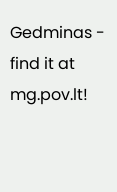Gedminas - find it at mg.pov.lt!